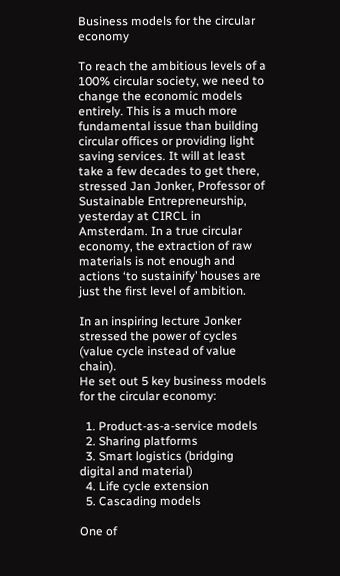Business models for the circular economy

To reach the ambitious levels of a 100% circular society, we need to change the economic models entirely. This is a much more fundamental issue than building circular offices or providing light saving services. It will at least take a few decades to get there, stressed Jan Jonker, Professor of Sustainable Entrepreneurship, yesterday at CIRCL in Amsterdam. In a true circular economy, the extraction of raw materials is not enough and actions ‘to sustainify’ houses are just the first level of ambition.

In an inspiring lecture Jonker stressed the power of cycles (value cycle instead of value chain).
He set out 5 key business models for the circular economy:

  1. Product-as-a-service models
  2. Sharing platforms
  3. Smart logistics (bridging digital and material)
  4. Life cycle extension
  5. Cascading models

One of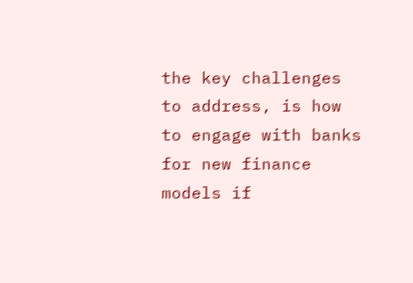the key challenges to address, is how to engage with banks for new finance models if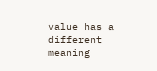value has a different meaning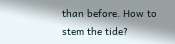than before. How to stem the tide?